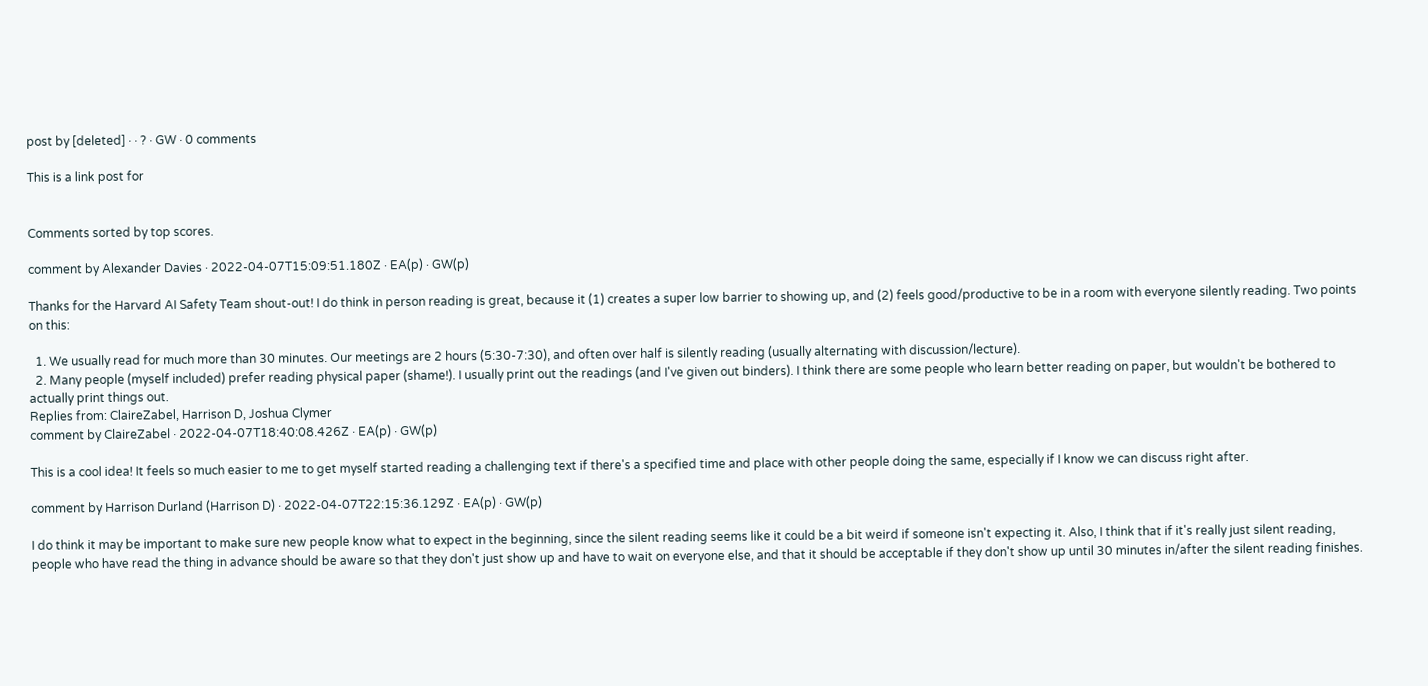post by [deleted] · · ? · GW · 0 comments

This is a link post for


Comments sorted by top scores.

comment by Alexander Davies · 2022-04-07T15:09:51.180Z · EA(p) · GW(p)

Thanks for the Harvard AI Safety Team shout-out! I do think in person reading is great, because it (1) creates a super low barrier to showing up, and (2) feels good/productive to be in a room with everyone silently reading. Two points on this:

  1. We usually read for much more than 30 minutes. Our meetings are 2 hours (5:30-7:30), and often over half is silently reading (usually alternating with discussion/lecture).
  2. Many people (myself included) prefer reading physical paper (shame!). I usually print out the readings (and I've given out binders). I think there are some people who learn better reading on paper, but wouldn't be bothered to actually print things out.
Replies from: ClaireZabel, Harrison D, Joshua Clymer
comment by ClaireZabel · 2022-04-07T18:40:08.426Z · EA(p) · GW(p)

This is a cool idea! It feels so much easier to me to get myself started reading a challenging text if there's a specified time and place with other people doing the same, especially if I know we can discuss right after.

comment by Harrison Durland (Harrison D) · 2022-04-07T22:15:36.129Z · EA(p) · GW(p)

I do think it may be important to make sure new people know what to expect in the beginning, since the silent reading seems like it could be a bit weird if someone isn't expecting it. Also, I think that if it's really just silent reading, people who have read the thing in advance should be aware so that they don't just show up and have to wait on everyone else, and that it should be acceptable if they don't show up until 30 minutes in/after the silent reading finishes.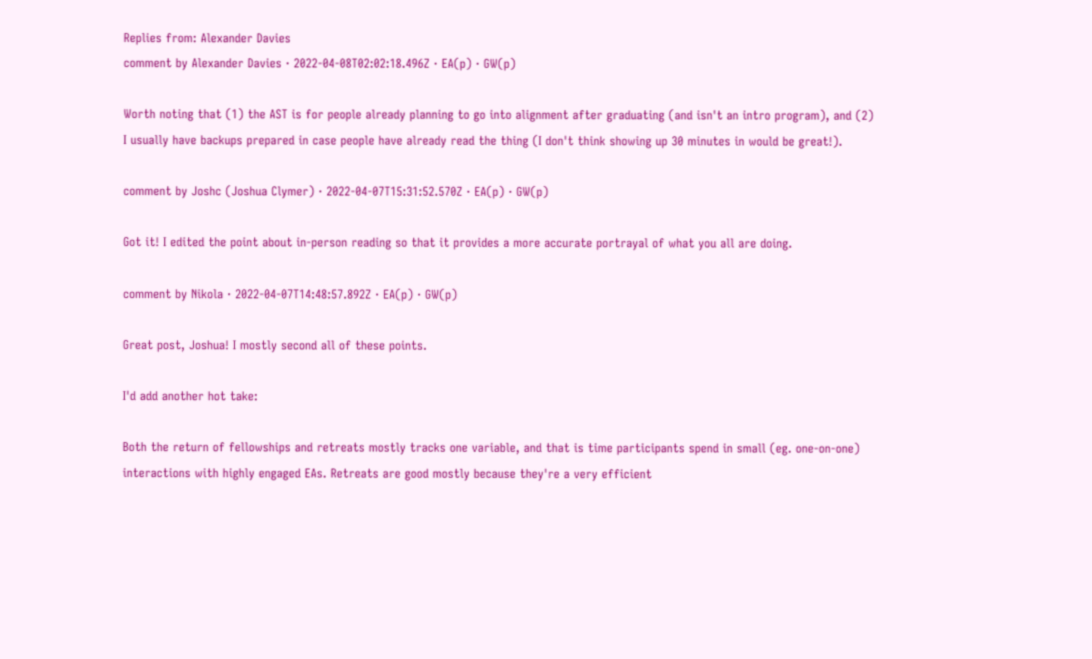Replies from: Alexander Davies
comment by Alexander Davies · 2022-04-08T02:02:18.496Z · EA(p) · GW(p)

Worth noting that (1) the AST is for people already planning to go into alignment after graduating (and isn't an intro program), and (2) I usually have backups prepared in case people have already read the thing (I don't think showing up 30 minutes in would be great!).

comment by Joshc (Joshua Clymer) · 2022-04-07T15:31:52.570Z · EA(p) · GW(p)

Got it! I edited the point about in-person reading so that it provides a more accurate portrayal of what you all are doing.

comment by Nikola · 2022-04-07T14:48:57.892Z · EA(p) · GW(p)

Great post, Joshua! I mostly second all of these points.

I'd add another hot take:

Both the return of fellowships and retreats mostly tracks one variable, and that is time participants spend in small (eg. one-on-one) interactions with highly engaged EAs. Retreats are good mostly because they're a very efficient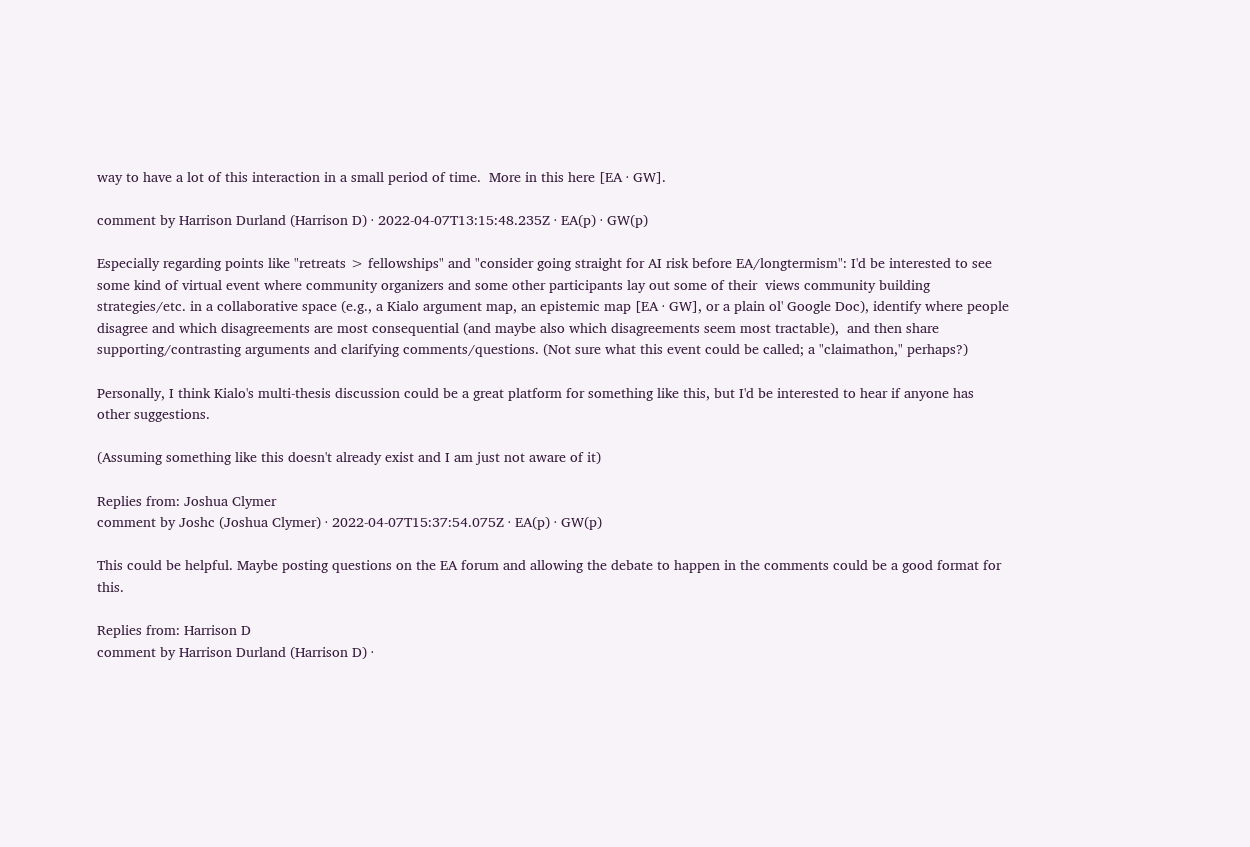way to have a lot of this interaction in a small period of time.  More in this here [EA · GW].

comment by Harrison Durland (Harrison D) · 2022-04-07T13:15:48.235Z · EA(p) · GW(p)

Especially regarding points like "retreats > fellowships" and "consider going straight for AI risk before EA/longtermism": I'd be interested to see some kind of virtual event where community organizers and some other participants lay out some of their  views community building strategies/etc. in a collaborative space (e.g., a Kialo argument map, an epistemic map [EA · GW], or a plain ol' Google Doc), identify where people disagree and which disagreements are most consequential (and maybe also which disagreements seem most tractable),  and then share supporting/contrasting arguments and clarifying comments/questions. (Not sure what this event could be called; a "claimathon," perhaps?)

Personally, I think Kialo's multi-thesis discussion could be a great platform for something like this, but I'd be interested to hear if anyone has other suggestions.

(Assuming something like this doesn't already exist and I am just not aware of it)

Replies from: Joshua Clymer
comment by Joshc (Joshua Clymer) · 2022-04-07T15:37:54.075Z · EA(p) · GW(p)

This could be helpful. Maybe posting questions on the EA forum and allowing the debate to happen in the comments could be a good format for this.

Replies from: Harrison D
comment by Harrison Durland (Harrison D) ·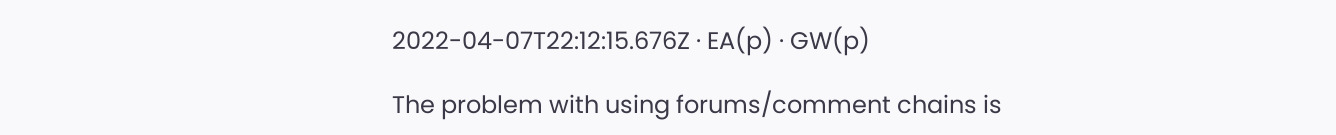2022-04-07T22:12:15.676Z · EA(p) · GW(p)

The problem with using forums/comment chains is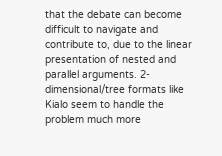that the debate can become difficult to navigate and contribute to, due to the linear presentation of nested and parallel arguments. 2-dimensional/tree formats like Kialo seem to handle the problem much more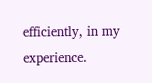efficiently, in my experience.